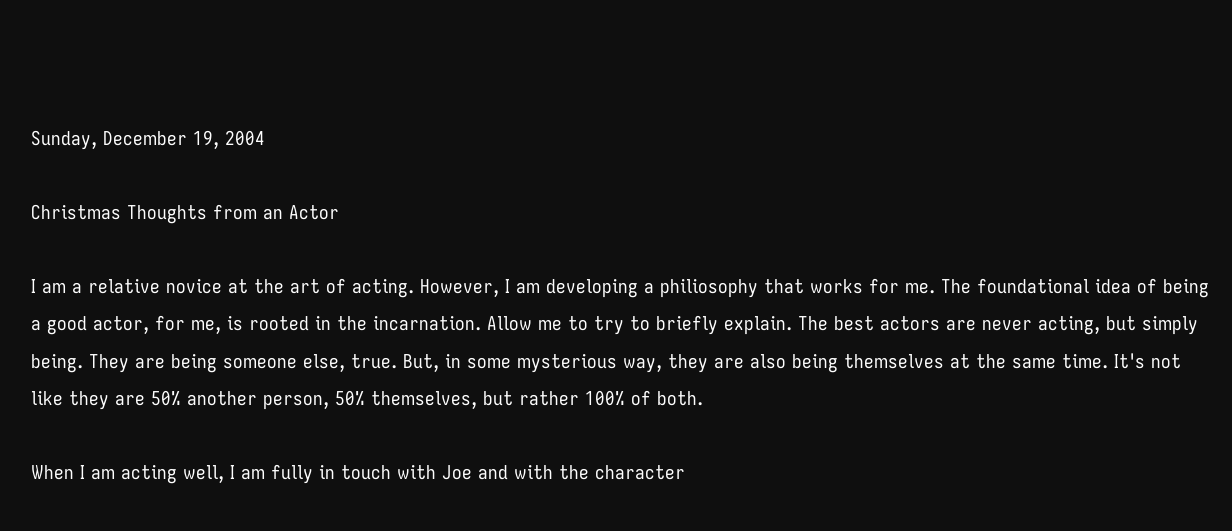Sunday, December 19, 2004

Christmas Thoughts from an Actor

I am a relative novice at the art of acting. However, I am developing a philiosophy that works for me. The foundational idea of being a good actor, for me, is rooted in the incarnation. Allow me to try to briefly explain. The best actors are never acting, but simply being. They are being someone else, true. But, in some mysterious way, they are also being themselves at the same time. It's not like they are 50% another person, 50% themselves, but rather 100% of both.

When I am acting well, I am fully in touch with Joe and with the character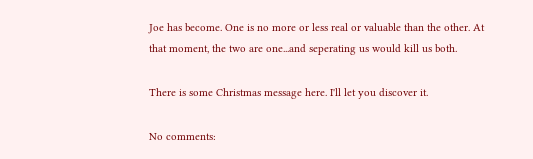Joe has become. One is no more or less real or valuable than the other. At that moment, the two are one...and seperating us would kill us both.

There is some Christmas message here. I'll let you discover it.

No comments: